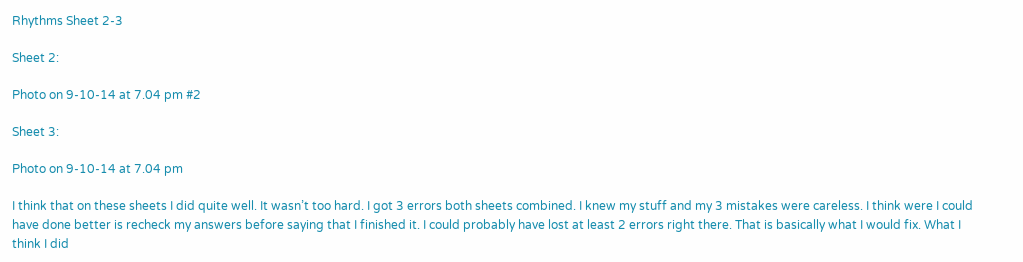Rhythms Sheet 2-3

Sheet 2:

Photo on 9-10-14 at 7.04 pm #2

Sheet 3:

Photo on 9-10-14 at 7.04 pm

I think that on these sheets I did quite well. It wasn’t too hard. I got 3 errors both sheets combined. I knew my stuff and my 3 mistakes were careless. I think were I could have done better is recheck my answers before saying that I finished it. I could probably have lost at least 2 errors right there. That is basically what I would fix. What I think I did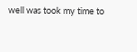well was took my time to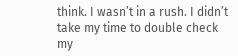think. I wasn’t in a rush. I didn’t take my time to double check my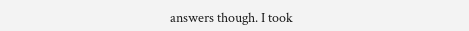answers though. I took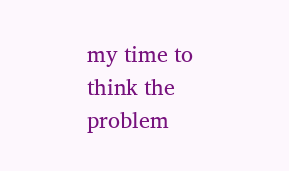my time to think the problem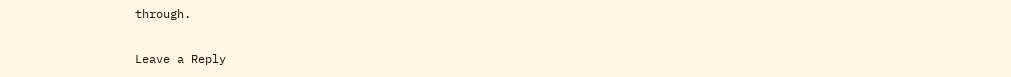through.

Leave a Reply